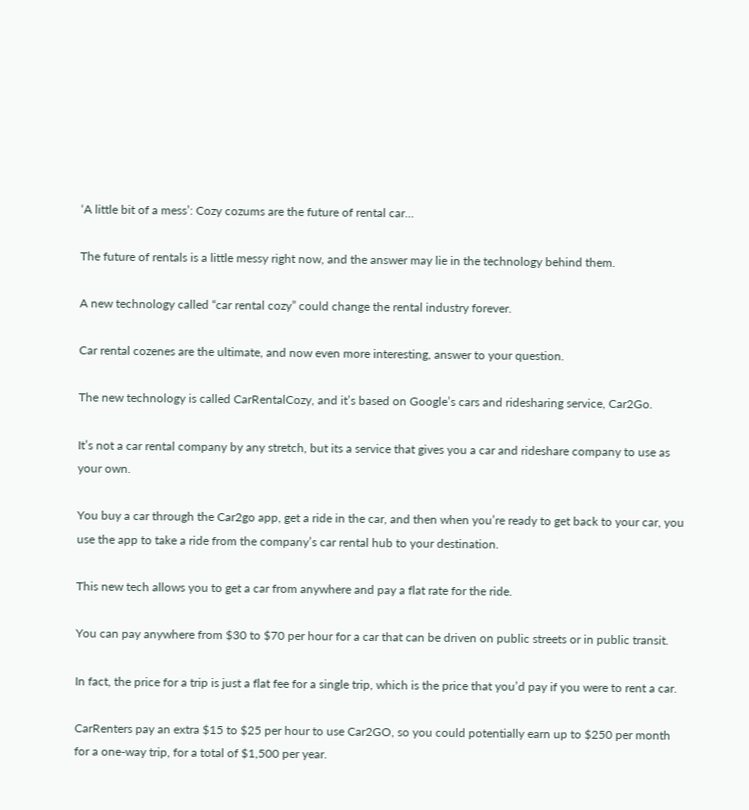‘A little bit of a mess’: Cozy cozums are the future of rental car…

The future of rentals is a little messy right now, and the answer may lie in the technology behind them.

A new technology called “car rental cozy” could change the rental industry forever.

Car rental cozenes are the ultimate, and now even more interesting, answer to your question.

The new technology is called CarRentalCozy, and it’s based on Google’s cars and ridesharing service, Car2Go.

It’s not a car rental company by any stretch, but its a service that gives you a car and rideshare company to use as your own.

You buy a car through the Car2go app, get a ride in the car, and then when you’re ready to get back to your car, you use the app to take a ride from the company’s car rental hub to your destination.

This new tech allows you to get a car from anywhere and pay a flat rate for the ride.

You can pay anywhere from $30 to $70 per hour for a car that can be driven on public streets or in public transit.

In fact, the price for a trip is just a flat fee for a single trip, which is the price that you’d pay if you were to rent a car.

CarRenters pay an extra $15 to $25 per hour to use Car2GO, so you could potentially earn up to $250 per month for a one-way trip, for a total of $1,500 per year.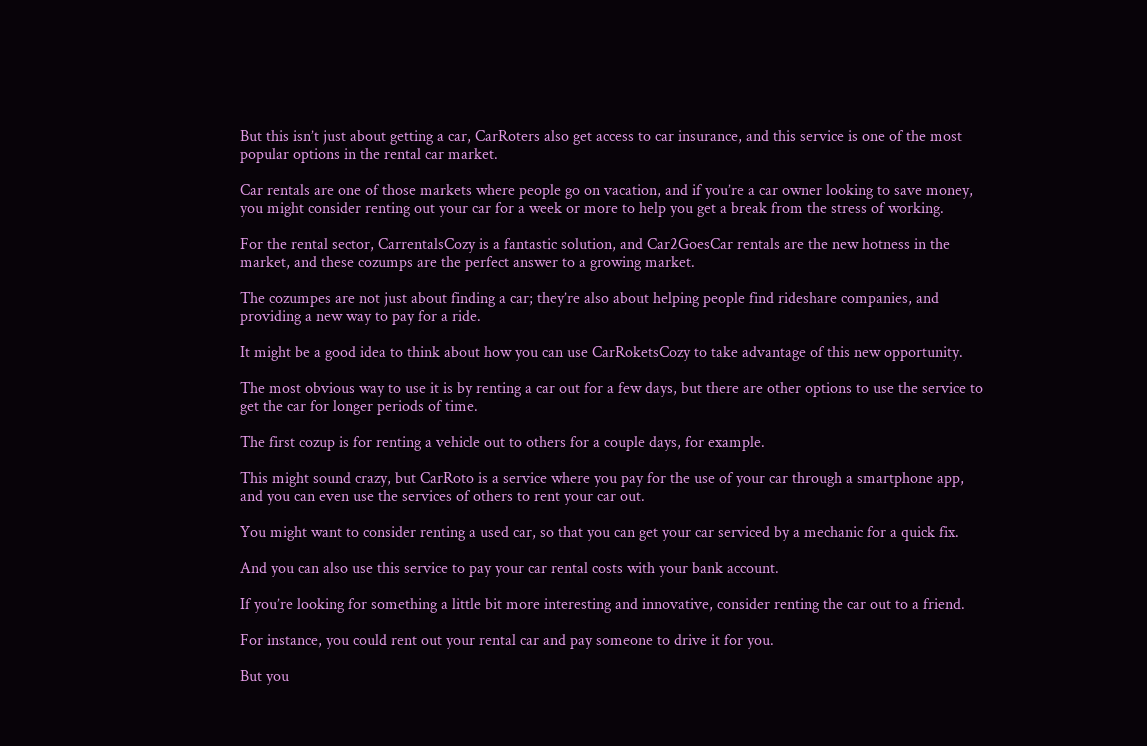But this isn’t just about getting a car, CarRoters also get access to car insurance, and this service is one of the most popular options in the rental car market.

Car rentals are one of those markets where people go on vacation, and if you’re a car owner looking to save money, you might consider renting out your car for a week or more to help you get a break from the stress of working.

For the rental sector, CarrentalsCozy is a fantastic solution, and Car2GoesCar rentals are the new hotness in the market, and these cozumps are the perfect answer to a growing market.

The cozumpes are not just about finding a car; they’re also about helping people find rideshare companies, and providing a new way to pay for a ride.

It might be a good idea to think about how you can use CarRoketsCozy to take advantage of this new opportunity.

The most obvious way to use it is by renting a car out for a few days, but there are other options to use the service to get the car for longer periods of time.

The first cozup is for renting a vehicle out to others for a couple days, for example.

This might sound crazy, but CarRoto is a service where you pay for the use of your car through a smartphone app, and you can even use the services of others to rent your car out.

You might want to consider renting a used car, so that you can get your car serviced by a mechanic for a quick fix.

And you can also use this service to pay your car rental costs with your bank account.

If you’re looking for something a little bit more interesting and innovative, consider renting the car out to a friend.

For instance, you could rent out your rental car and pay someone to drive it for you.

But you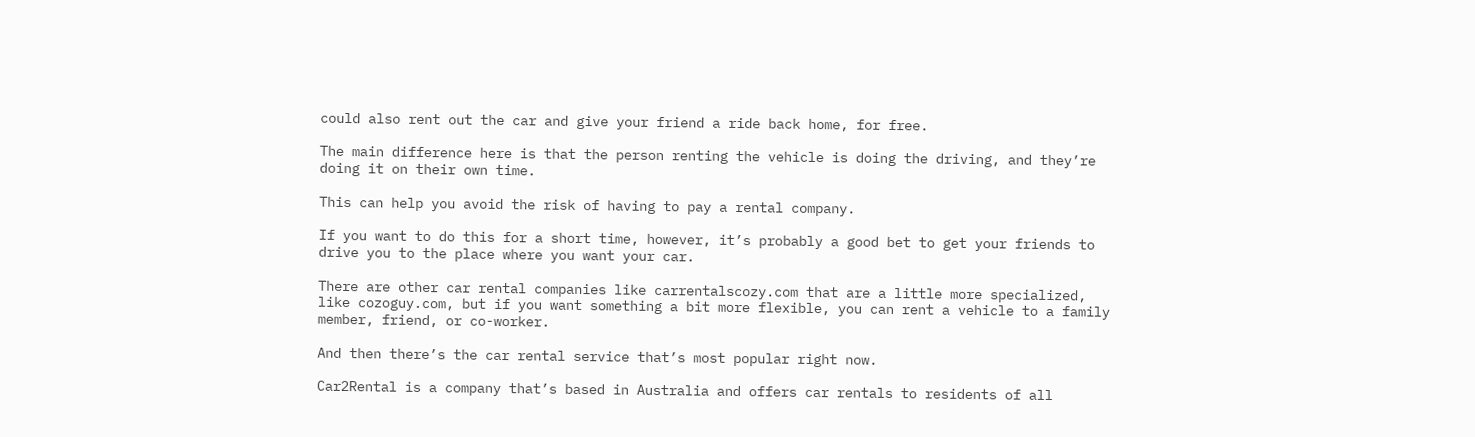could also rent out the car and give your friend a ride back home, for free.

The main difference here is that the person renting the vehicle is doing the driving, and they’re doing it on their own time.

This can help you avoid the risk of having to pay a rental company.

If you want to do this for a short time, however, it’s probably a good bet to get your friends to drive you to the place where you want your car.

There are other car rental companies like carrentalscozy.com that are a little more specialized, like cozoguy.com, but if you want something a bit more flexible, you can rent a vehicle to a family member, friend, or co-worker.

And then there’s the car rental service that’s most popular right now.

Car2Rental is a company that’s based in Australia and offers car rentals to residents of all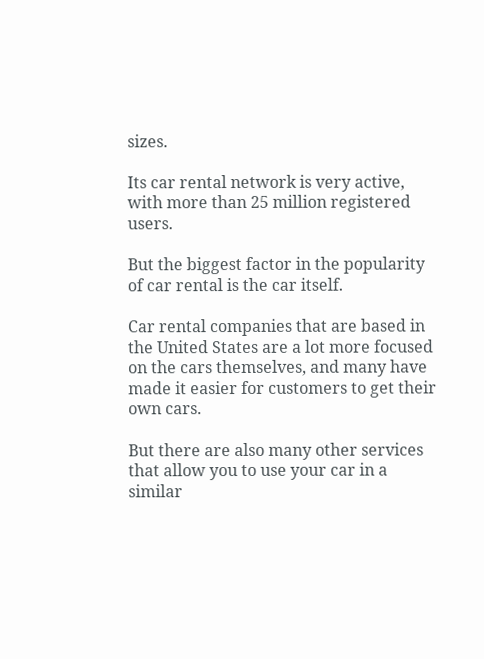sizes.

Its car rental network is very active, with more than 25 million registered users.

But the biggest factor in the popularity of car rental is the car itself.

Car rental companies that are based in the United States are a lot more focused on the cars themselves, and many have made it easier for customers to get their own cars.

But there are also many other services that allow you to use your car in a similar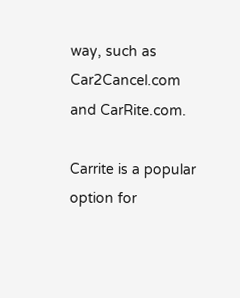way, such as Car2Cancel.com and CarRite.com.

Carrite is a popular option for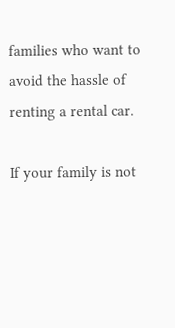families who want to avoid the hassle of renting a rental car.

If your family is not